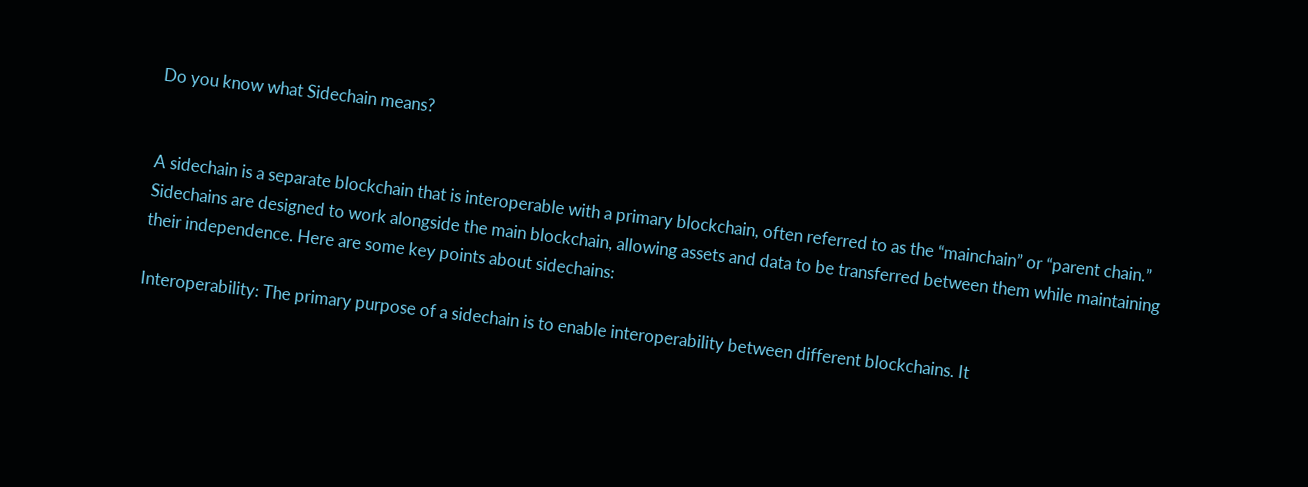Do you know what Sidechain means?


A sidechain is a separate blockchain that is interoperable with a primary blockchain, often referred to as the “mainchain” or “parent chain.” Sidechains are designed to work alongside the main blockchain, allowing assets and data to be transferred between them while maintaining their independence. Here are some key points about sidechains:

Interoperability: The primary purpose of a sidechain is to enable interoperability between different blockchains. It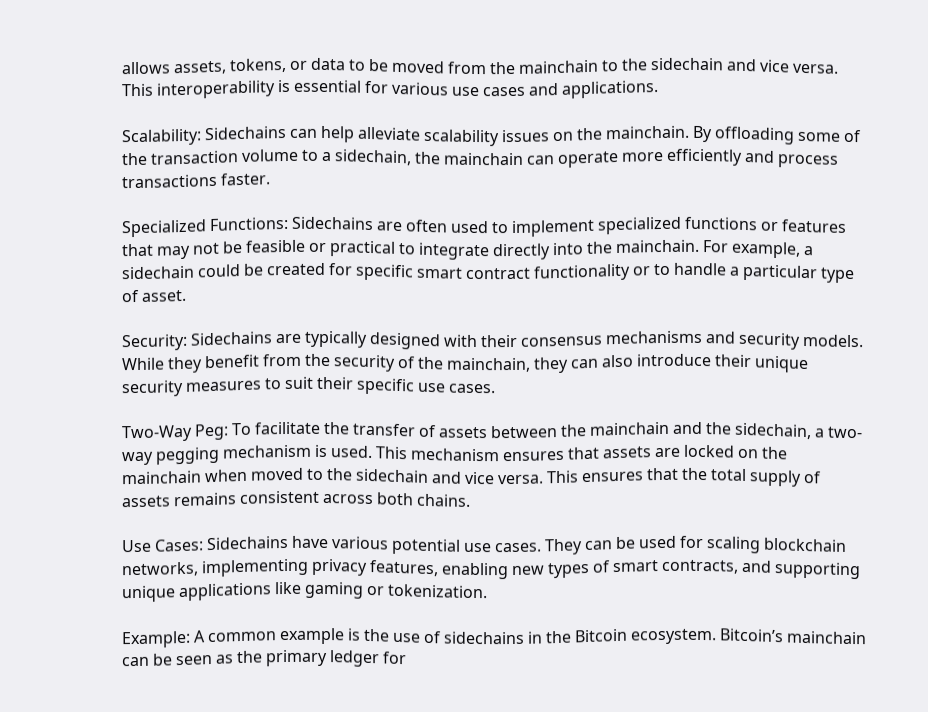allows assets, tokens, or data to be moved from the mainchain to the sidechain and vice versa. This interoperability is essential for various use cases and applications.

Scalability: Sidechains can help alleviate scalability issues on the mainchain. By offloading some of the transaction volume to a sidechain, the mainchain can operate more efficiently and process transactions faster.

Specialized Functions: Sidechains are often used to implement specialized functions or features that may not be feasible or practical to integrate directly into the mainchain. For example, a sidechain could be created for specific smart contract functionality or to handle a particular type of asset.

Security: Sidechains are typically designed with their consensus mechanisms and security models. While they benefit from the security of the mainchain, they can also introduce their unique security measures to suit their specific use cases.

Two-Way Peg: To facilitate the transfer of assets between the mainchain and the sidechain, a two-way pegging mechanism is used. This mechanism ensures that assets are locked on the mainchain when moved to the sidechain and vice versa. This ensures that the total supply of assets remains consistent across both chains.

Use Cases: Sidechains have various potential use cases. They can be used for scaling blockchain networks, implementing privacy features, enabling new types of smart contracts, and supporting unique applications like gaming or tokenization.

Example: A common example is the use of sidechains in the Bitcoin ecosystem. Bitcoin’s mainchain can be seen as the primary ledger for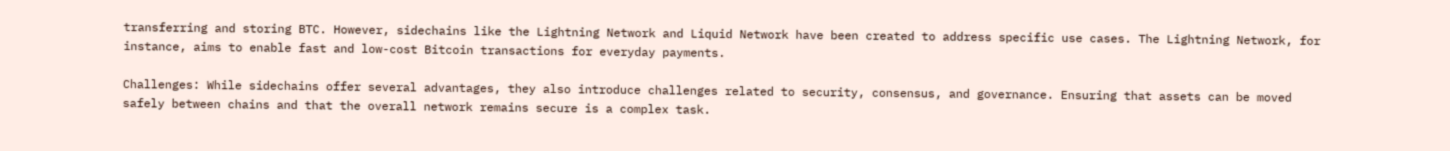transferring and storing BTC. However, sidechains like the Lightning Network and Liquid Network have been created to address specific use cases. The Lightning Network, for instance, aims to enable fast and low-cost Bitcoin transactions for everyday payments.

Challenges: While sidechains offer several advantages, they also introduce challenges related to security, consensus, and governance. Ensuring that assets can be moved safely between chains and that the overall network remains secure is a complex task.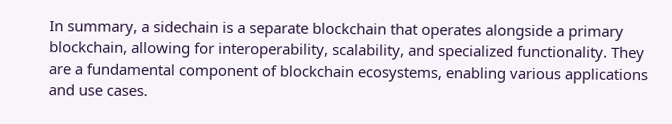In summary, a sidechain is a separate blockchain that operates alongside a primary blockchain, allowing for interoperability, scalability, and specialized functionality. They are a fundamental component of blockchain ecosystems, enabling various applications and use cases.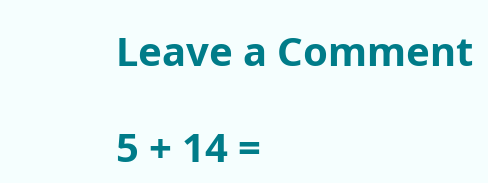Leave a Comment

5 + 14 =